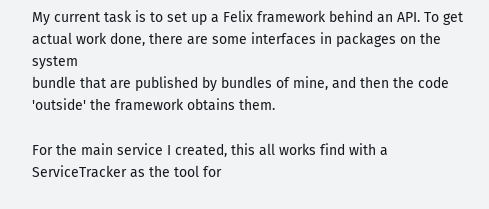My current task is to set up a Felix framework behind an API. To get
actual work done, there are some interfaces in packages on the system
bundle that are published by bundles of mine, and then the code
'outside' the framework obtains them.

For the main service I created, this all works find with a
ServiceTracker as the tool for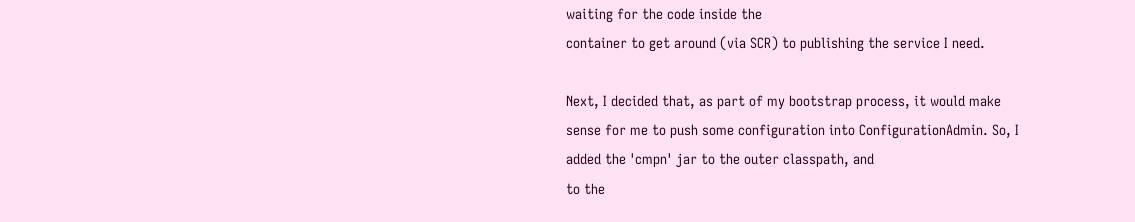waiting for the code inside the
container to get around (via SCR) to publishing the service I need.

Next, I decided that, as part of my bootstrap process, it would make
sense for me to push some configuration into ConfigurationAdmin. So, I
added the 'cmpn' jar to the outer classpath, and
to the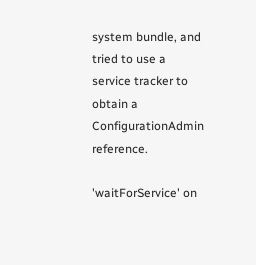system bundle, and tried to use a service tracker to obtain a
ConfigurationAdmin reference.

'waitForService' on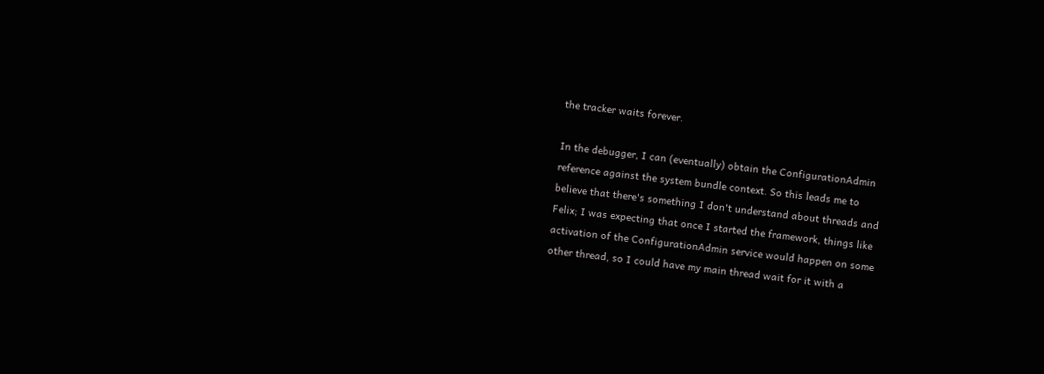the tracker waits forever.

In the debugger, I can (eventually) obtain the ConfigurationAdmin
reference against the system bundle context. So this leads me to
believe that there's something I don't understand about threads and
Felix; I was expecting that once I started the framework, things like
activation of the ConfigurationAdmin service would happen on some
other thread, so I could have my main thread wait for it with a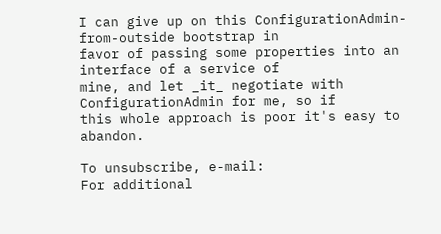I can give up on this ConfigurationAdmin-from-outside bootstrap in
favor of passing some properties into an interface of a service of
mine, and let _it_ negotiate with ConfigurationAdmin for me, so if
this whole approach is poor it's easy to abandon.

To unsubscribe, e-mail:
For additional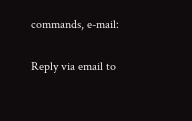commands, e-mail:

Reply via email to